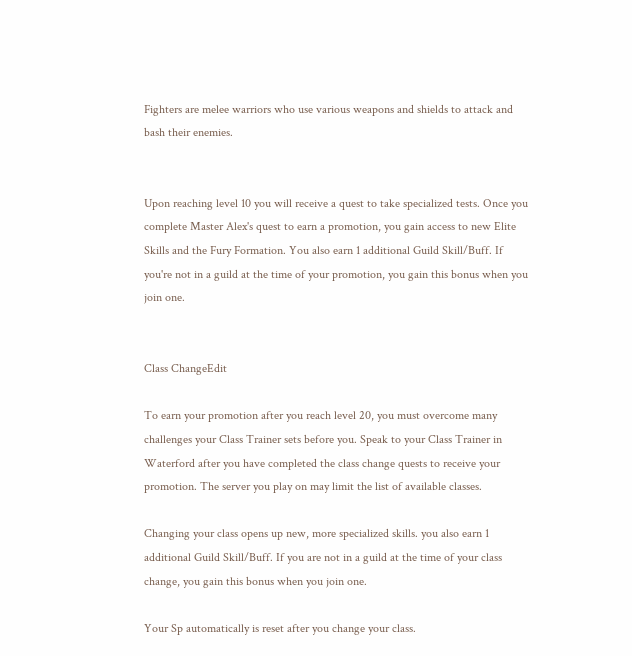Fighters are melee warriors who use various weapons and shields to attack and bash their enemies.


Upon reaching level 10 you will receive a quest to take specialized tests. Once you complete Master Alex's quest to earn a promotion, you gain access to new Elite Skills and the Fury Formation. You also earn 1 additional Guild Skill/Buff. If you're not in a guild at the time of your promotion, you gain this bonus when you join one.


Class ChangeEdit

To earn your promotion after you reach level 20, you must overcome many challenges your Class Trainer sets before you. Speak to your Class Trainer in Waterford after you have completed the class change quests to receive your promotion. The server you play on may limit the list of available classes.

Changing your class opens up new, more specialized skills. you also earn 1 additional Guild Skill/Buff. If you are not in a guild at the time of your class change, you gain this bonus when you join one.

Your Sp automatically is reset after you change your class.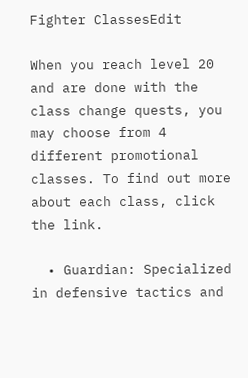Fighter ClassesEdit

When you reach level 20 and are done with the class change quests, you may choose from 4 different promotional classes. To find out more about each class, click the link.

  • Guardian: Specialized in defensive tactics and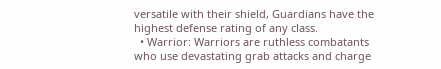versatile with their shield, Guardians have the highest defense rating of any class.
  • Warrior: Warriors are ruthless combatants who use devastating grab attacks and charge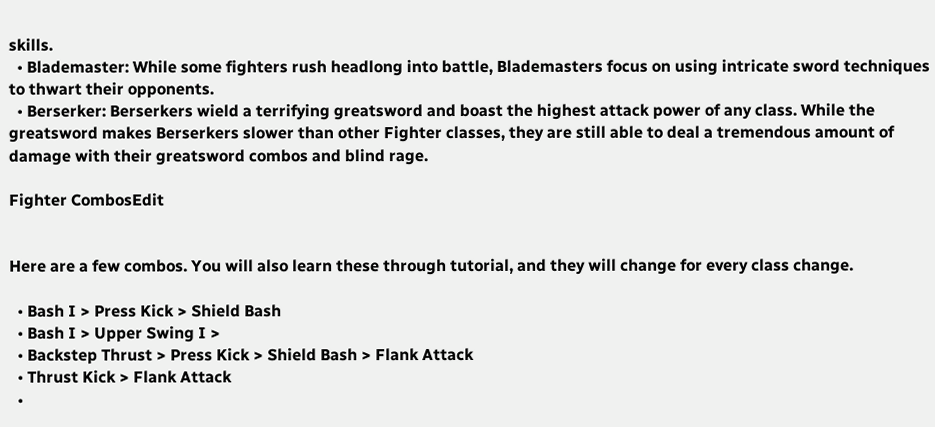skills.
  • Blademaster: While some fighters rush headlong into battle, Blademasters focus on using intricate sword techniques to thwart their opponents.
  • Berserker: Berserkers wield a terrifying greatsword and boast the highest attack power of any class. While the greatsword makes Berserkers slower than other Fighter classes, they are still able to deal a tremendous amount of damage with their greatsword combos and blind rage.

Fighter CombosEdit


Here are a few combos. You will also learn these through tutorial, and they will change for every class change.

  • Bash I > Press Kick > Shield Bash
  • Bash I > Upper Swing I >
  • Backstep Thrust > Press Kick > Shield Bash > Flank Attack
  • Thrust Kick > Flank Attack
  •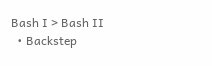Bash I > Bash II
  • Backstep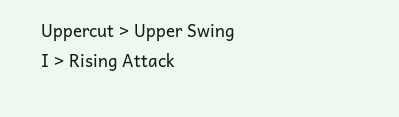Uppercut > Upper Swing I > Rising Attack